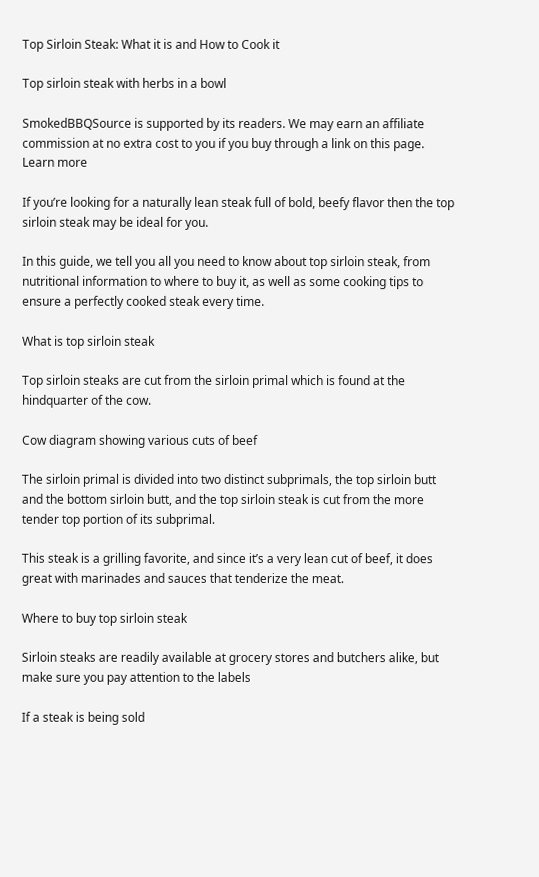Top Sirloin Steak: What it is and How to Cook it

Top sirloin steak with herbs in a bowl

SmokedBBQSource is supported by its readers. We may earn an affiliate commission at no extra cost to you if you buy through a link on this page. Learn more

If you’re looking for a naturally lean steak full of bold, beefy flavor then the top sirloin steak may be ideal for you.

In this guide, we tell you all you need to know about top sirloin steak, from nutritional information to where to buy it, as well as some cooking tips to ensure a perfectly cooked steak every time.

What is top sirloin steak

Top sirloin steaks are cut from the sirloin primal which is found at the hindquarter of the cow.

Cow diagram showing various cuts of beef

The sirloin primal is divided into two distinct subprimals, the top sirloin butt and the bottom sirloin butt, and the top sirloin steak is cut from the more tender top portion of its subprimal.

This steak is a grilling favorite, and since it’s a very lean cut of beef, it does great with marinades and sauces that tenderize the meat.

Where to buy top sirloin steak

Sirloin steaks are readily available at grocery stores and butchers alike, but make sure you pay attention to the labels

If a steak is being sold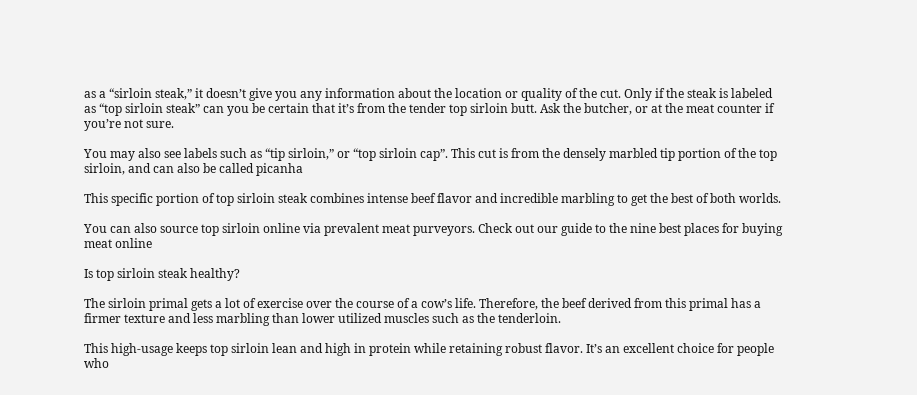as a “sirloin steak,” it doesn’t give you any information about the location or quality of the cut. Only if the steak is labeled as “top sirloin steak” can you be certain that it’s from the tender top sirloin butt. Ask the butcher, or at the meat counter if you’re not sure.

You may also see labels such as “tip sirloin,” or “top sirloin cap”. This cut is from the densely marbled tip portion of the top sirloin, and can also be called picanha

This specific portion of top sirloin steak combines intense beef flavor and incredible marbling to get the best of both worlds.

You can also source top sirloin online via prevalent meat purveyors. Check out our guide to the nine best places for buying meat online

Is top sirloin steak healthy?

The sirloin primal gets a lot of exercise over the course of a cow’s life. Therefore, the beef derived from this primal has a firmer texture and less marbling than lower utilized muscles such as the tenderloin.

This high-usage keeps top sirloin lean and high in protein while retaining robust flavor. It’s an excellent choice for people who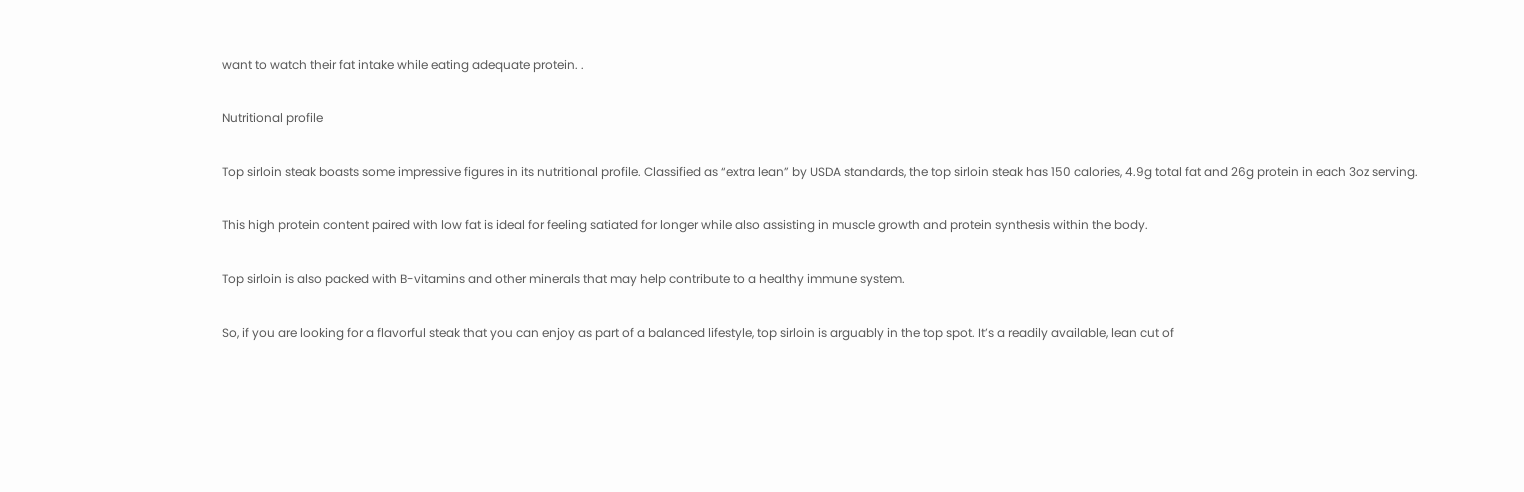want to watch their fat intake while eating adequate protein. .

Nutritional profile

Top sirloin steak boasts some impressive figures in its nutritional profile. Classified as “extra lean” by USDA standards, the top sirloin steak has 150 calories, 4.9g total fat and 26g protein in each 3oz serving.

This high protein content paired with low fat is ideal for feeling satiated for longer while also assisting in muscle growth and protein synthesis within the body.

Top sirloin is also packed with B-vitamins and other minerals that may help contribute to a healthy immune system.

So, if you are looking for a flavorful steak that you can enjoy as part of a balanced lifestyle, top sirloin is arguably in the top spot. It’s a readily available, lean cut of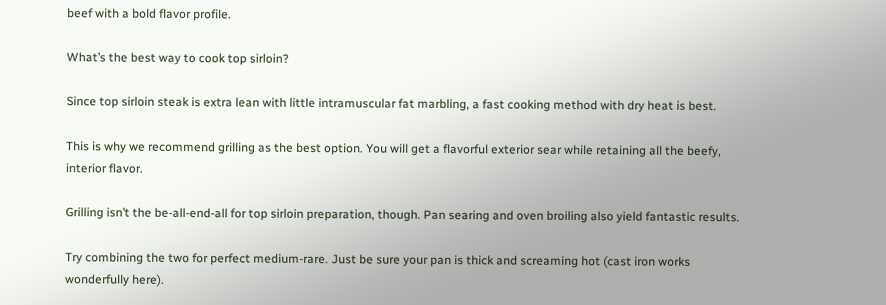beef with a bold flavor profile.

What’s the best way to cook top sirloin?

Since top sirloin steak is extra lean with little intramuscular fat marbling, a fast cooking method with dry heat is best.

This is why we recommend grilling as the best option. You will get a flavorful exterior sear while retaining all the beefy, interior flavor.

Grilling isn’t the be-all-end-all for top sirloin preparation, though. Pan searing and oven broiling also yield fantastic results.

Try combining the two for perfect medium-rare. Just be sure your pan is thick and screaming hot (cast iron works wonderfully here).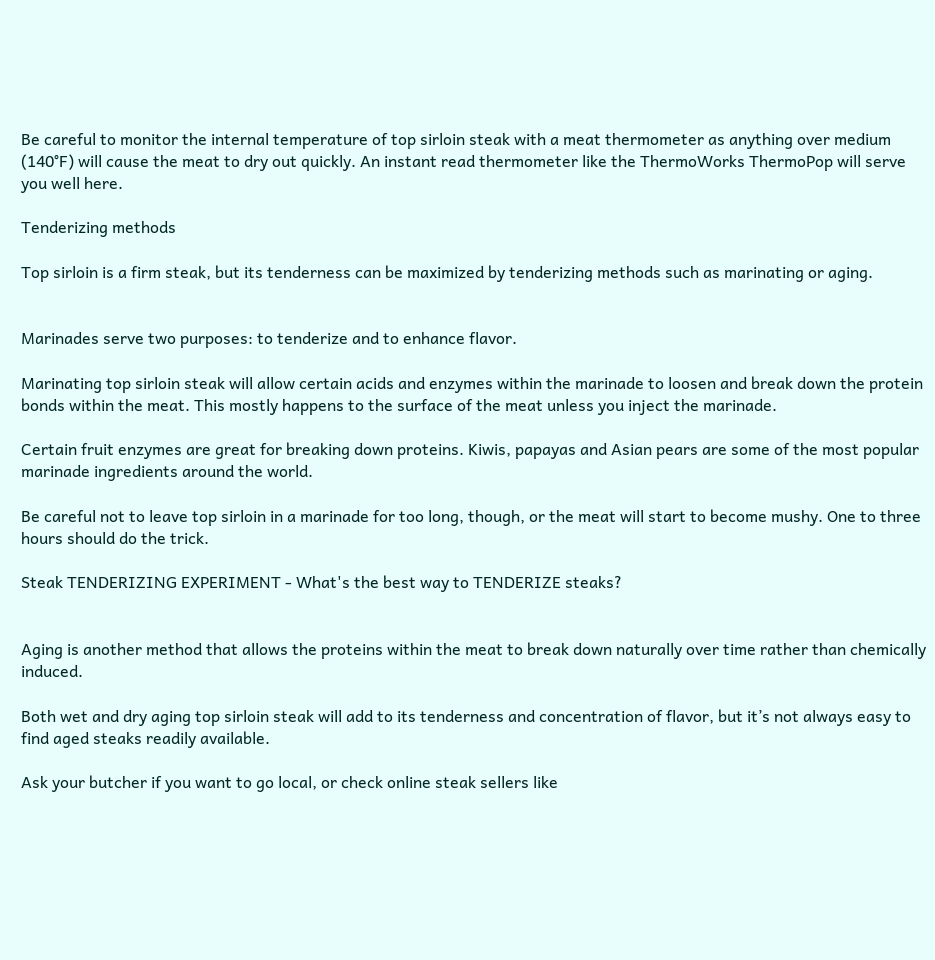Be careful to monitor the internal temperature of top sirloin steak with a meat thermometer as anything over medium (140°F) will cause the meat to dry out quickly. An instant read thermometer like the ThermoWorks ThermoPop will serve you well here.

Tenderizing methods

Top sirloin is a firm steak, but its tenderness can be maximized by tenderizing methods such as marinating or aging.


Marinades serve two purposes: to tenderize and to enhance flavor.

Marinating top sirloin steak will allow certain acids and enzymes within the marinade to loosen and break down the protein bonds within the meat. This mostly happens to the surface of the meat unless you inject the marinade.

Certain fruit enzymes are great for breaking down proteins. Kiwis, papayas and Asian pears are some of the most popular marinade ingredients around the world.

Be careful not to leave top sirloin in a marinade for too long, though, or the meat will start to become mushy. One to three hours should do the trick.

Steak TENDERIZING EXPERIMENT - What's the best way to TENDERIZE steaks?


Aging is another method that allows the proteins within the meat to break down naturally over time rather than chemically induced.

Both wet and dry aging top sirloin steak will add to its tenderness and concentration of flavor, but it’s not always easy to find aged steaks readily available.

Ask your butcher if you want to go local, or check online steak sellers like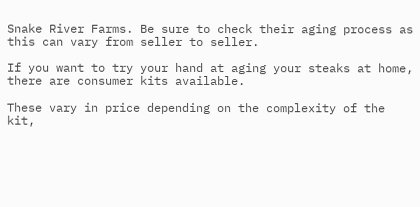Snake River Farms. Be sure to check their aging process as this can vary from seller to seller.

If you want to try your hand at aging your steaks at home, there are consumer kits available.

These vary in price depending on the complexity of the kit,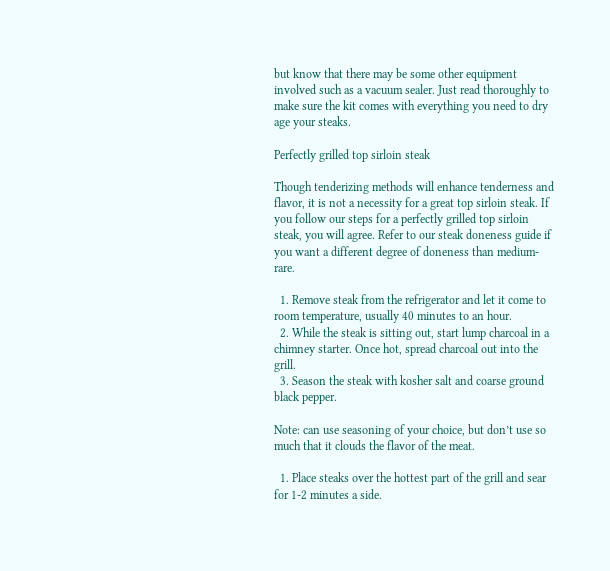but know that there may be some other equipment involved such as a vacuum sealer. Just read thoroughly to make sure the kit comes with everything you need to dry age your steaks.

Perfectly grilled top sirloin steak

Though tenderizing methods will enhance tenderness and flavor, it is not a necessity for a great top sirloin steak. If you follow our steps for a perfectly grilled top sirloin steak, you will agree. Refer to our steak doneness guide if you want a different degree of doneness than medium-rare.

  1. Remove steak from the refrigerator and let it come to room temperature, usually 40 minutes to an hour.
  2. While the steak is sitting out, start lump charcoal in a chimney starter. Once hot, spread charcoal out into the grill.
  3. Season the steak with kosher salt and coarse ground black pepper.

Note: can use seasoning of your choice, but don’t use so much that it clouds the flavor of the meat.

  1. Place steaks over the hottest part of the grill and sear for 1-2 minutes a side.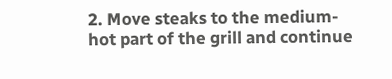2. Move steaks to the medium-hot part of the grill and continue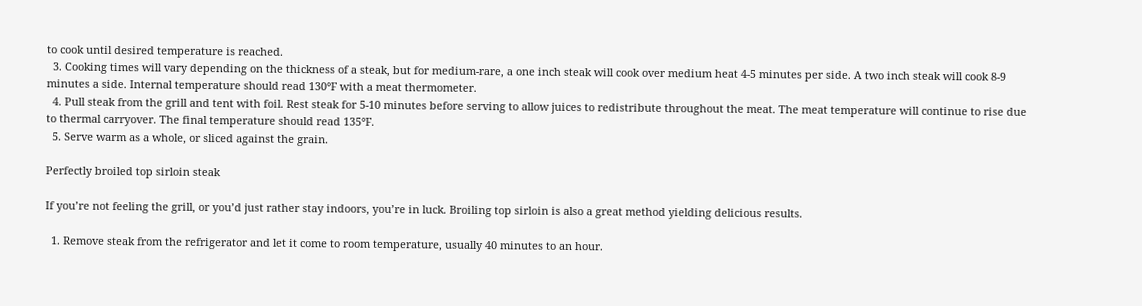to cook until desired temperature is reached.
  3. Cooking times will vary depending on the thickness of a steak, but for medium-rare, a one inch steak will cook over medium heat 4-5 minutes per side. A two inch steak will cook 8-9 minutes a side. Internal temperature should read 130°F with a meat thermometer.
  4. Pull steak from the grill and tent with foil. Rest steak for 5-10 minutes before serving to allow juices to redistribute throughout the meat. The meat temperature will continue to rise due to thermal carryover. The final temperature should read 135°F.
  5. Serve warm as a whole, or sliced against the grain.

Perfectly broiled top sirloin steak

If you’re not feeling the grill, or you’d just rather stay indoors, you’re in luck. Broiling top sirloin is also a great method yielding delicious results.

  1. Remove steak from the refrigerator and let it come to room temperature, usually 40 minutes to an hour.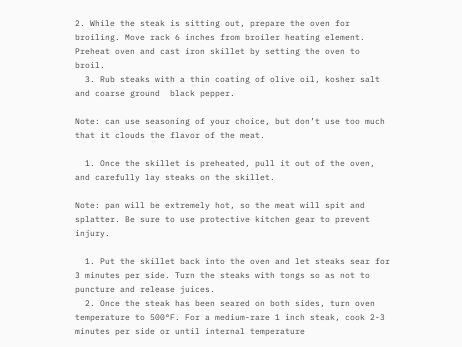2. While the steak is sitting out, prepare the oven for broiling. Move rack 6 inches from broiler heating element. Preheat oven and cast iron skillet by setting the oven to broil.
  3. Rub steaks with a thin coating of olive oil, kosher salt and coarse ground  black pepper.

Note: can use seasoning of your choice, but don’t use too much that it clouds the flavor of the meat.

  1. Once the skillet is preheated, pull it out of the oven, and carefully lay steaks on the skillet.

Note: pan will be extremely hot, so the meat will spit and splatter. Be sure to use protective kitchen gear to prevent injury.

  1. Put the skillet back into the oven and let steaks sear for 3 minutes per side. Turn the steaks with tongs so as not to puncture and release juices.
  2. Once the steak has been seared on both sides, turn oven temperature to 500°F. For a medium-rare 1 inch steak, cook 2-3 minutes per side or until internal temperature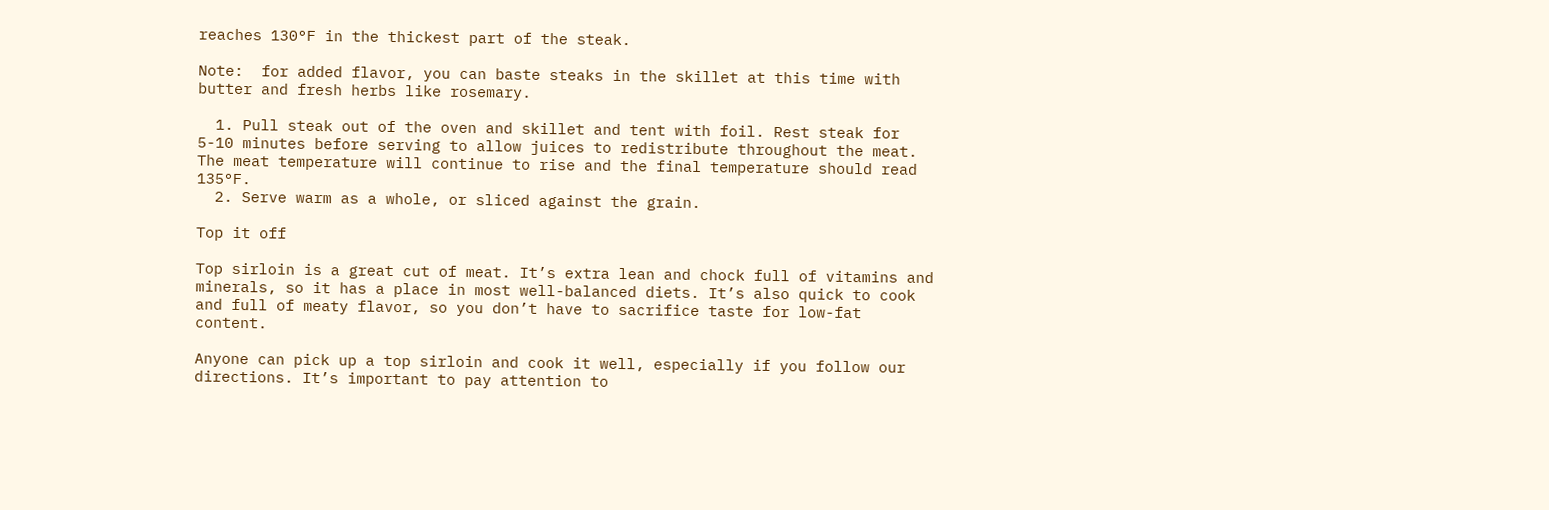reaches 130°F in the thickest part of the steak.

Note:  for added flavor, you can baste steaks in the skillet at this time with butter and fresh herbs like rosemary.

  1. Pull steak out of the oven and skillet and tent with foil. Rest steak for 5-10 minutes before serving to allow juices to redistribute throughout the meat. The meat temperature will continue to rise and the final temperature should read 135°F.
  2. Serve warm as a whole, or sliced against the grain.

Top it off

Top sirloin is a great cut of meat. It’s extra lean and chock full of vitamins and minerals, so it has a place in most well-balanced diets. It’s also quick to cook and full of meaty flavor, so you don’t have to sacrifice taste for low-fat content.

Anyone can pick up a top sirloin and cook it well, especially if you follow our directions. It’s important to pay attention to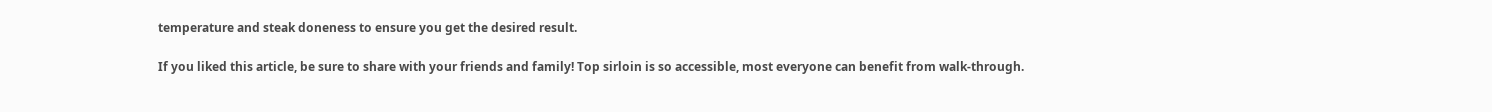temperature and steak doneness to ensure you get the desired result.

If you liked this article, be sure to share with your friends and family! Top sirloin is so accessible, most everyone can benefit from walk-through.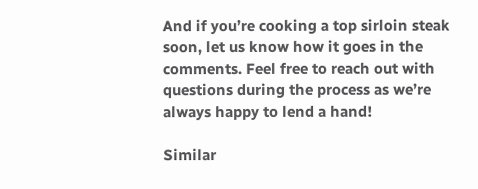And if you’re cooking a top sirloin steak soon, let us know how it goes in the comments. Feel free to reach out with questions during the process as we’re always happy to lend a hand!

Similar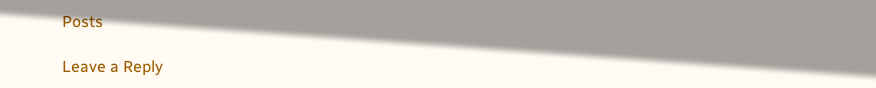Posts

Leave a Reply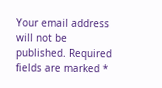Your email address will not be published. Required fields are marked *